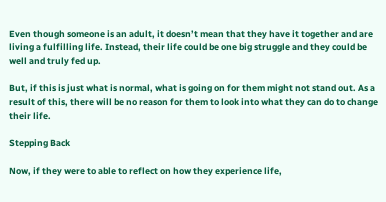Even though someone is an adult, it doesn’t mean that they have it together and are living a fulfilling life. Instead, their life could be one big struggle and they could be well and truly fed up.

But, if this is just what is normal, what is going on for them might not stand out. As a result of this, there will be no reason for them to look into what they can do to change their life.

Stepping Back

Now, if they were to able to reflect on how they experience life,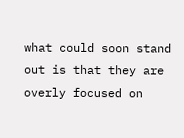what could soon stand out is that they are overly focused on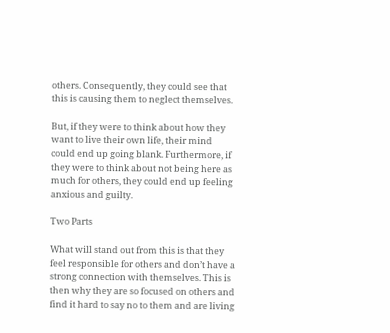others. Consequently, they could see that this is causing them to neglect themselves.

But, if they were to think about how they want to live their own life, their mind could end up going blank. Furthermore, if they were to think about not being here as much for others, they could end up feeling anxious and guilty.

Two Parts

What will stand out from this is that they feel responsible for others and don’t have a strong connection with themselves. This is then why they are so focused on others and find it hard to say no to them and are living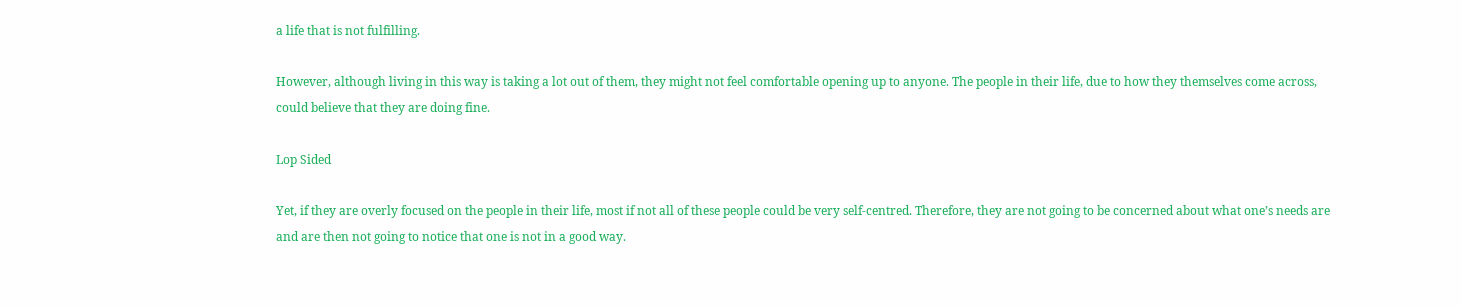a life that is not fulfilling.

However, although living in this way is taking a lot out of them, they might not feel comfortable opening up to anyone. The people in their life, due to how they themselves come across, could believe that they are doing fine.

Lop Sided

Yet, if they are overly focused on the people in their life, most if not all of these people could be very self-centred. Therefore, they are not going to be concerned about what one’s needs are and are then not going to notice that one is not in a good way.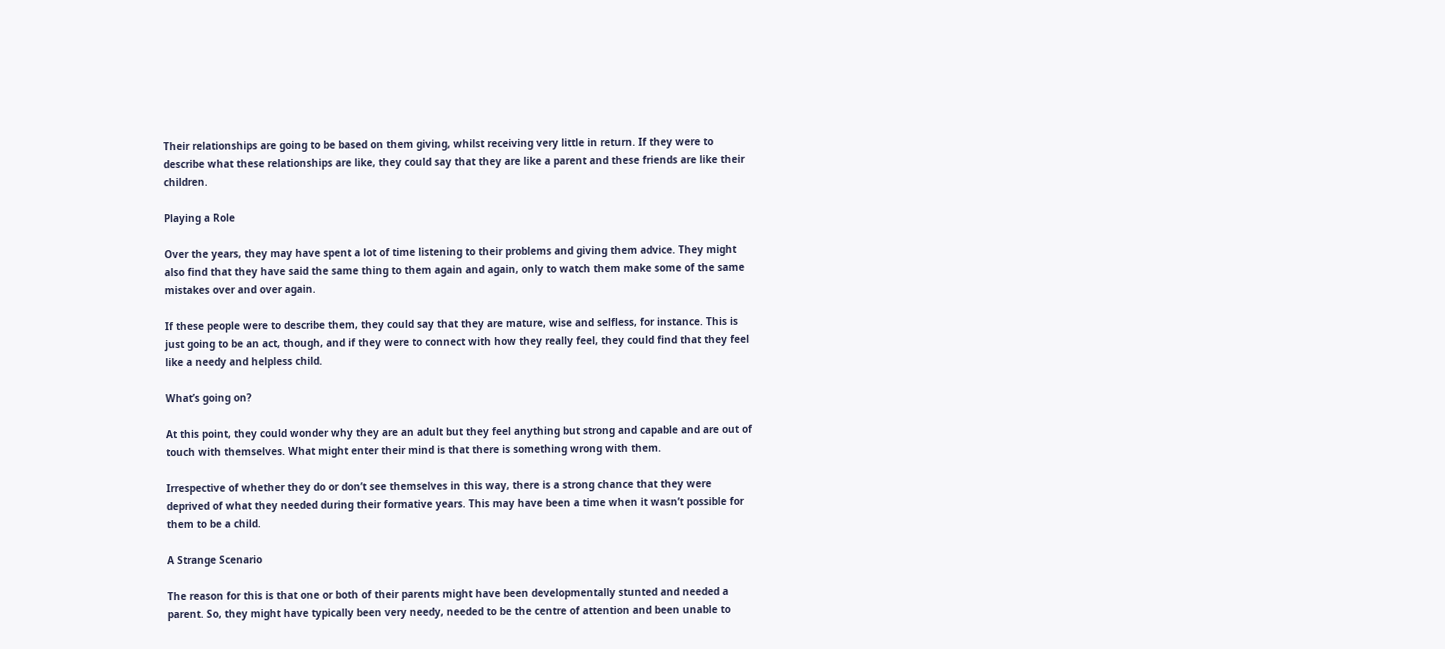Their relationships are going to be based on them giving, whilst receiving very little in return. If they were to describe what these relationships are like, they could say that they are like a parent and these friends are like their children.

Playing a Role

Over the years, they may have spent a lot of time listening to their problems and giving them advice. They might also find that they have said the same thing to them again and again, only to watch them make some of the same mistakes over and over again.

If these people were to describe them, they could say that they are mature, wise and selfless, for instance. This is just going to be an act, though, and if they were to connect with how they really feel, they could find that they feel like a needy and helpless child.

What’s going on?

At this point, they could wonder why they are an adult but they feel anything but strong and capable and are out of touch with themselves. What might enter their mind is that there is something wrong with them.

Irrespective of whether they do or don’t see themselves in this way, there is a strong chance that they were deprived of what they needed during their formative years. This may have been a time when it wasn’t possible for them to be a child.

A Strange Scenario

The reason for this is that one or both of their parents might have been developmentally stunted and needed a parent. So, they might have typically been very needy, needed to be the centre of attention and been unable to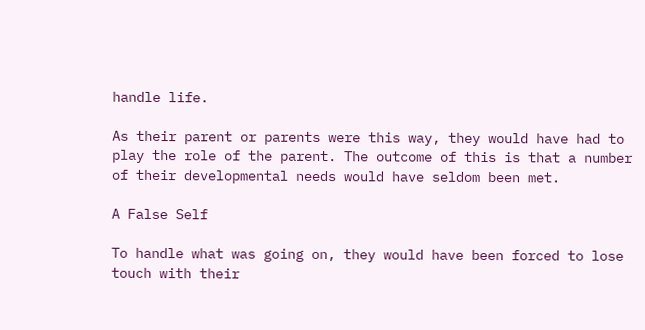handle life.

As their parent or parents were this way, they would have had to play the role of the parent. The outcome of this is that a number of their developmental needs would have seldom been met.

A False Self

To handle what was going on, they would have been forced to lose touch with their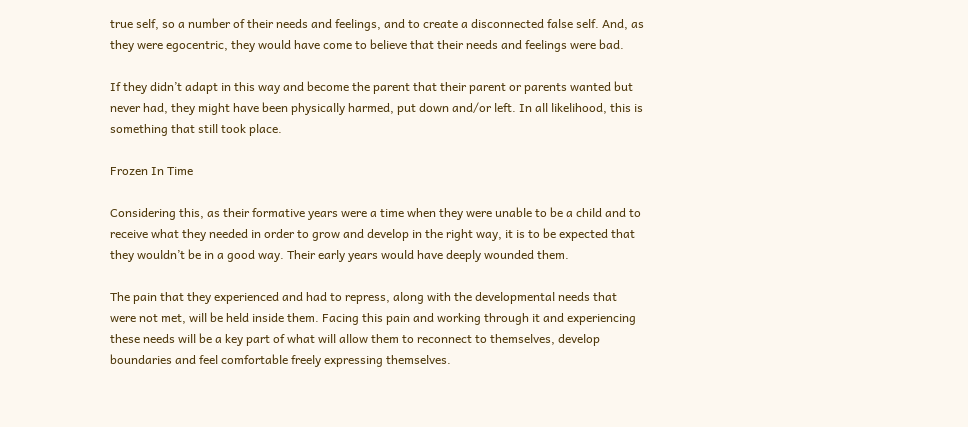true self, so a number of their needs and feelings, and to create a disconnected false self. And, as they were egocentric, they would have come to believe that their needs and feelings were bad.

If they didn’t adapt in this way and become the parent that their parent or parents wanted but never had, they might have been physically harmed, put down and/or left. In all likelihood, this is something that still took place.

Frozen In Time

Considering this, as their formative years were a time when they were unable to be a child and to receive what they needed in order to grow and develop in the right way, it is to be expected that they wouldn’t be in a good way. Their early years would have deeply wounded them.

The pain that they experienced and had to repress, along with the developmental needs that were not met, will be held inside them. Facing this pain and working through it and experiencing these needs will be a key part of what will allow them to reconnect to themselves, develop boundaries and feel comfortable freely expressing themselves.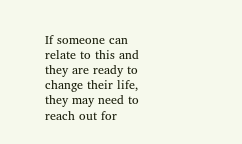If someone can relate to this and they are ready to change their life, they may need to reach out for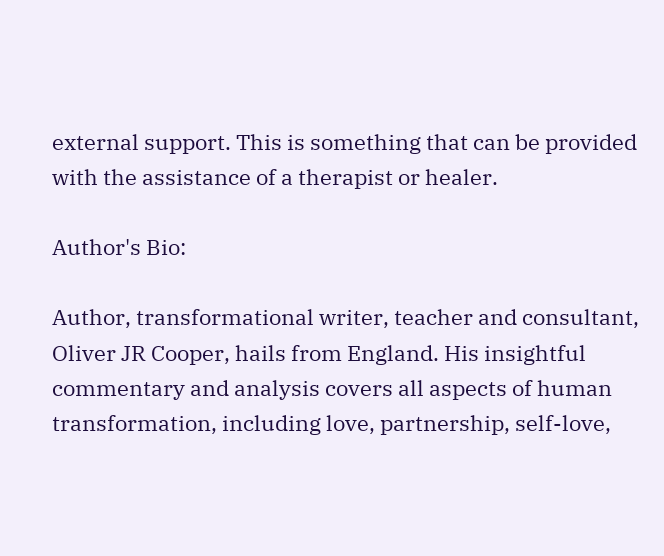external support. This is something that can be provided with the assistance of a therapist or healer.

Author's Bio:

Author, transformational writer, teacher and consultant, Oliver JR Cooper, hails from England. His insightful commentary and analysis covers all aspects of human transformation, including love, partnership, self-love,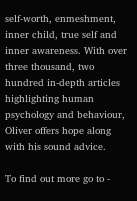self-worth, enmeshment, inner child, true self and inner awareness. With over three thousand, two hundred in-depth articles highlighting human psychology and behaviour, Oliver offers hope along with his sound advice.

To find out more go to -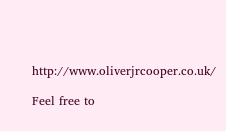http://www.oliverjrcooper.co.uk/

Feel free to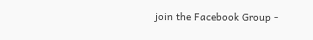join the Facebook Group -